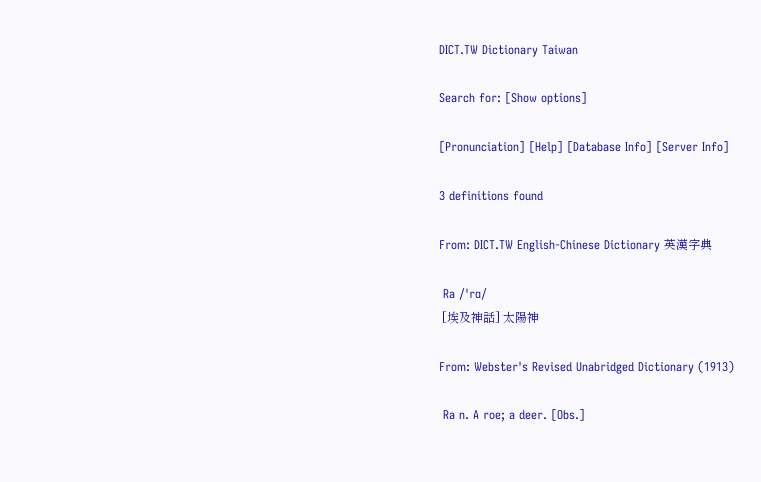DICT.TW Dictionary Taiwan

Search for: [Show options]

[Pronunciation] [Help] [Database Info] [Server Info]

3 definitions found

From: DICT.TW English-Chinese Dictionary 英漢字典

 Ra /ˈrɑ/
 [埃及神話] 太陽神

From: Webster's Revised Unabridged Dictionary (1913)

 Ra n. A roe; a deer. [Obs.]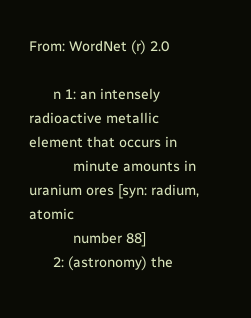From: WordNet (r) 2.0

      n 1: an intensely radioactive metallic element that occurs in
           minute amounts in uranium ores [syn: radium, atomic
           number 88]
      2: (astronomy) the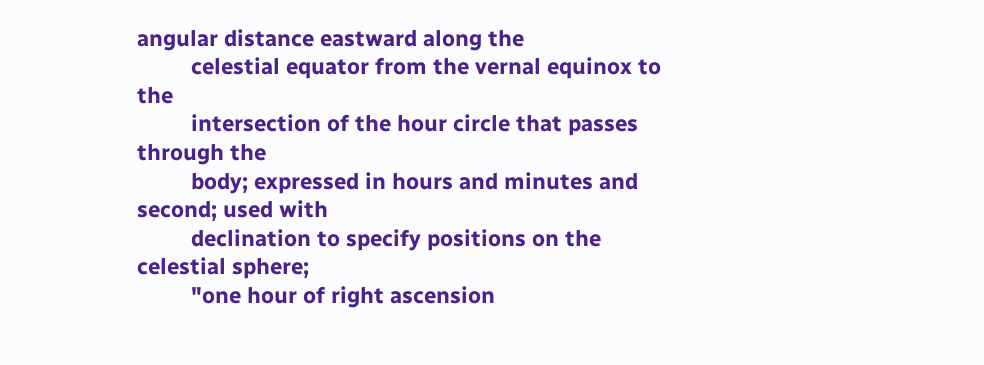angular distance eastward along the
         celestial equator from the vernal equinox to the
         intersection of the hour circle that passes through the
         body; expressed in hours and minutes and second; used with
         declination to specify positions on the celestial sphere;
         "one hour of right ascension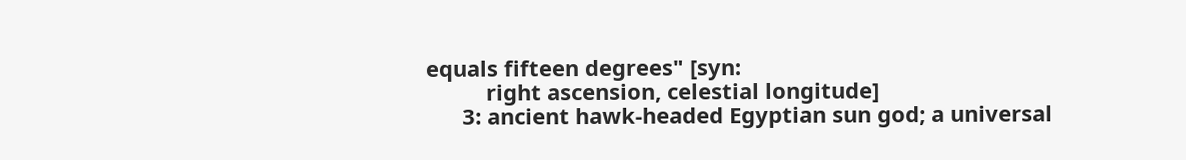equals fifteen degrees" [syn:
          right ascension, celestial longitude]
      3: ancient hawk-headed Egyptian sun god; a universal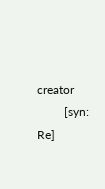creator
         [syn: Re]